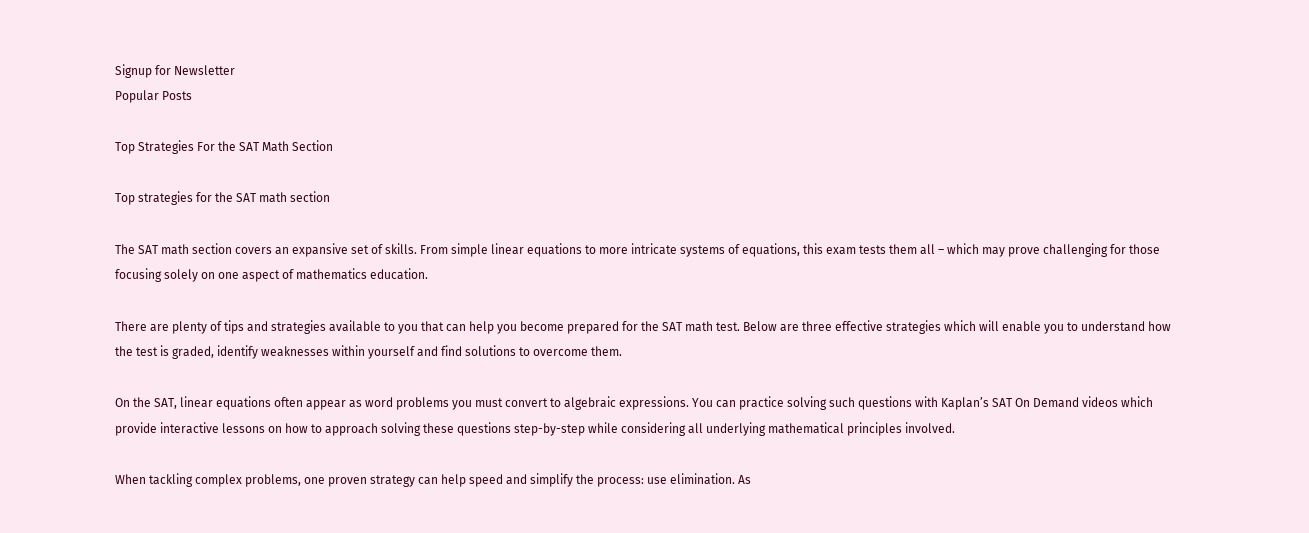Signup for Newsletter
Popular Posts

Top Strategies For the SAT Math Section

Top strategies for the SAT math section

The SAT math section covers an expansive set of skills. From simple linear equations to more intricate systems of equations, this exam tests them all – which may prove challenging for those focusing solely on one aspect of mathematics education.

There are plenty of tips and strategies available to you that can help you become prepared for the SAT math test. Below are three effective strategies which will enable you to understand how the test is graded, identify weaknesses within yourself and find solutions to overcome them.

On the SAT, linear equations often appear as word problems you must convert to algebraic expressions. You can practice solving such questions with Kaplan’s SAT On Demand videos which provide interactive lessons on how to approach solving these questions step-by-step while considering all underlying mathematical principles involved.

When tackling complex problems, one proven strategy can help speed and simplify the process: use elimination. As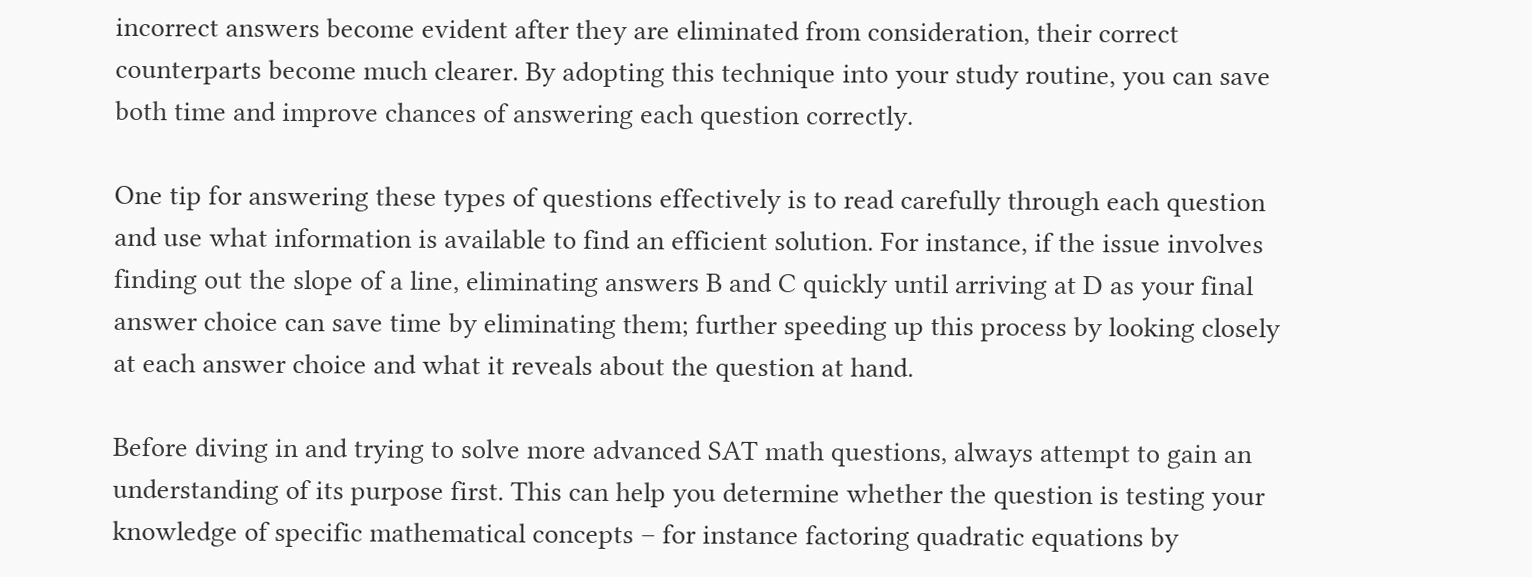incorrect answers become evident after they are eliminated from consideration, their correct counterparts become much clearer. By adopting this technique into your study routine, you can save both time and improve chances of answering each question correctly.

One tip for answering these types of questions effectively is to read carefully through each question and use what information is available to find an efficient solution. For instance, if the issue involves finding out the slope of a line, eliminating answers B and C quickly until arriving at D as your final answer choice can save time by eliminating them; further speeding up this process by looking closely at each answer choice and what it reveals about the question at hand.

Before diving in and trying to solve more advanced SAT math questions, always attempt to gain an understanding of its purpose first. This can help you determine whether the question is testing your knowledge of specific mathematical concepts – for instance factoring quadratic equations by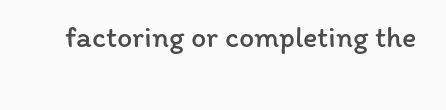factoring or completing the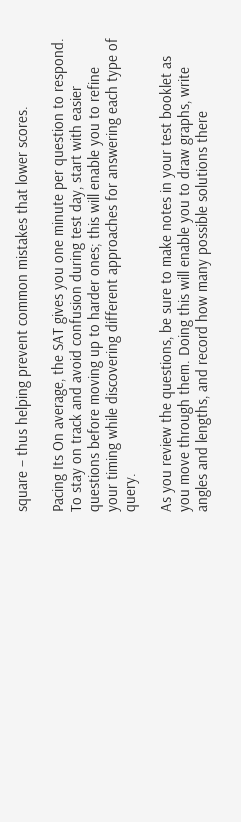square – thus helping prevent common mistakes that lower scores.

Pacing Its On average, the SAT gives you one minute per question to respond. To stay on track and avoid confusion during test day, start with easier questions before moving up to harder ones; this will enable you to refine your timing while discovering different approaches for answering each type of query.

As you review the questions, be sure to make notes in your test booklet as you move through them. Doing this will enable you to draw graphs, write angles and lengths, and record how many possible solutions there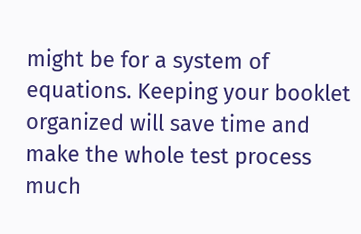might be for a system of equations. Keeping your booklet organized will save time and make the whole test process much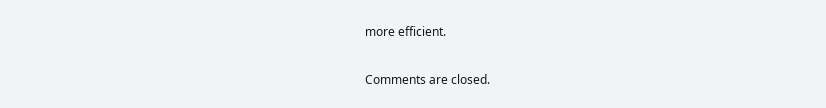more efficient.

Comments are closed.